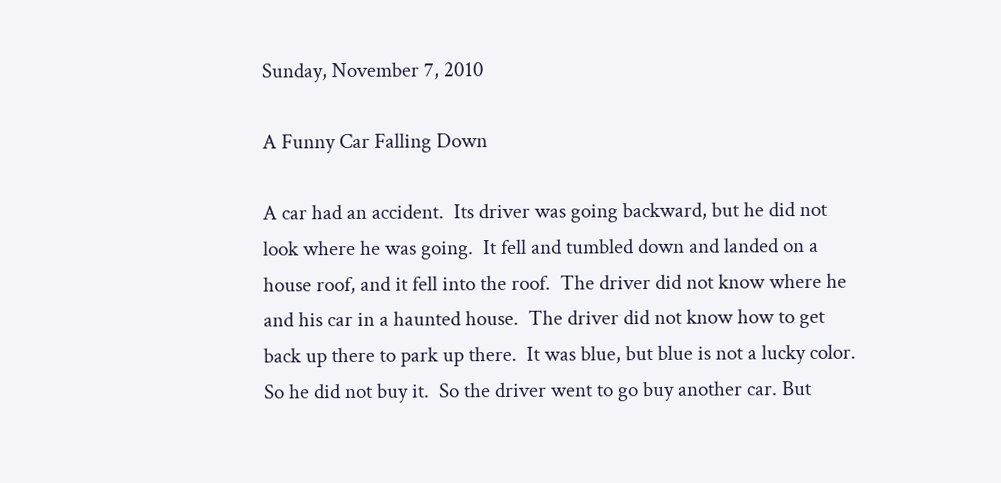Sunday, November 7, 2010

A Funny Car Falling Down

A car had an accident.  Its driver was going backward, but he did not look where he was going.  It fell and tumbled down and landed on a house roof, and it fell into the roof.  The driver did not know where he and his car in a haunted house.  The driver did not know how to get back up there to park up there.  It was blue, but blue is not a lucky color.  So he did not buy it.  So the driver went to go buy another car. But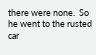there were none.  So he went to the rusted car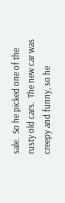sale.  So he picked one of the rusty old cars.  The new car was creepy and funny, so he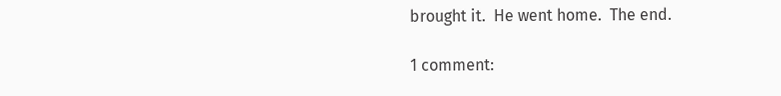brought it.  He went home.  The end.

1 comment: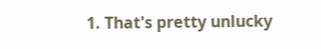1. That's pretty unlucky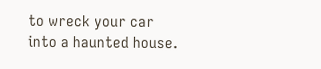to wreck your car into a haunted house.